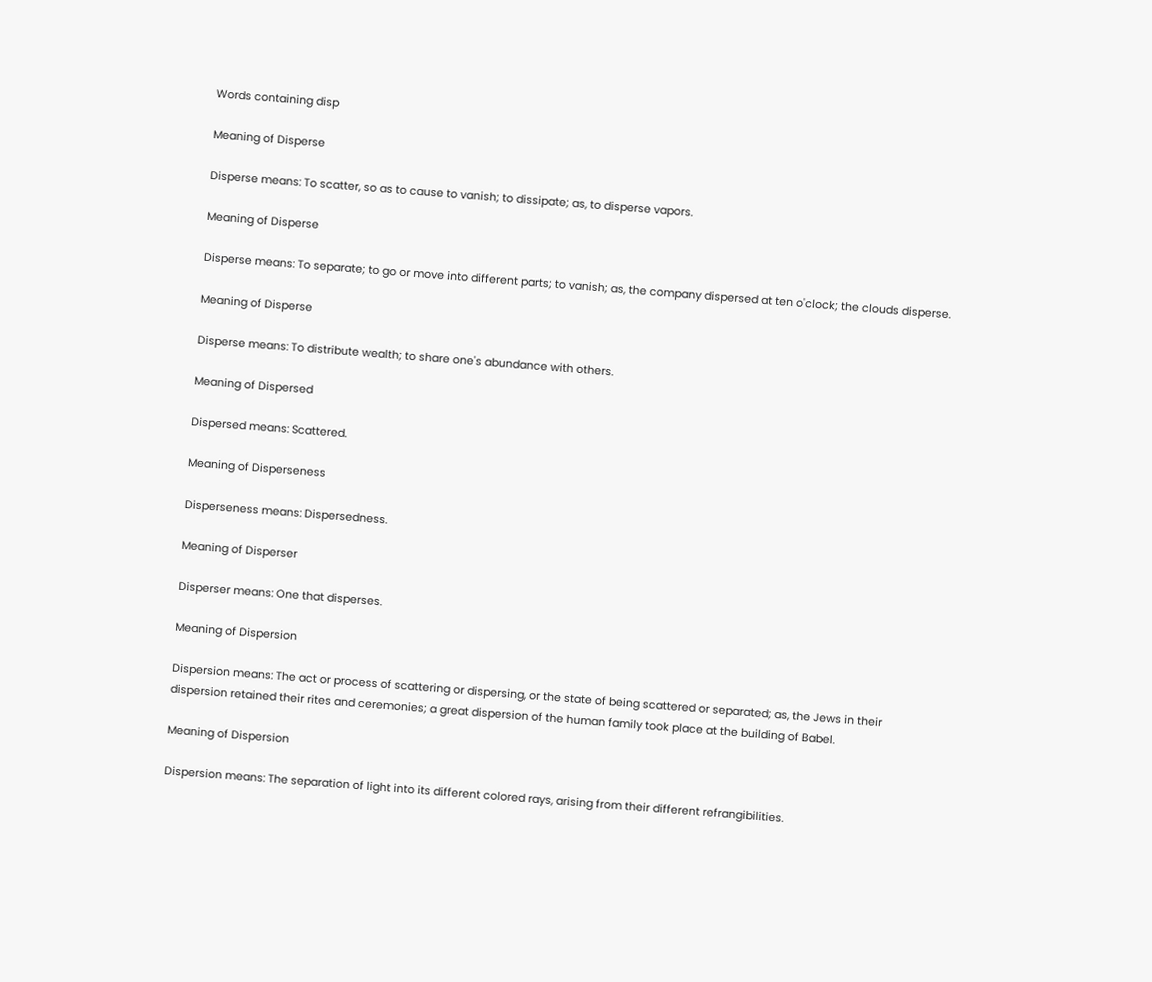Words containing disp

Meaning of Disperse

Disperse means: To scatter, so as to cause to vanish; to dissipate; as, to disperse vapors.

Meaning of Disperse

Disperse means: To separate; to go or move into different parts; to vanish; as, the company dispersed at ten o'clock; the clouds disperse.

Meaning of Disperse

Disperse means: To distribute wealth; to share one's abundance with others.

Meaning of Dispersed

Dispersed means: Scattered.

Meaning of Disperseness

Disperseness means: Dispersedness.

Meaning of Disperser

Disperser means: One that disperses.

Meaning of Dispersion

Dispersion means: The act or process of scattering or dispersing, or the state of being scattered or separated; as, the Jews in their dispersion retained their rites and ceremonies; a great dispersion of the human family took place at the building of Babel.

Meaning of Dispersion

Dispersion means: The separation of light into its different colored rays, arising from their different refrangibilities.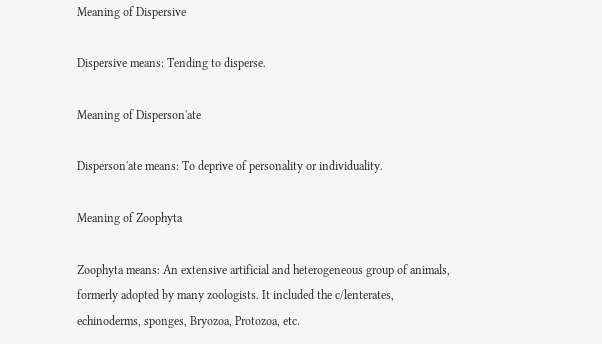Meaning of Dispersive

Dispersive means: Tending to disperse.

Meaning of Disperson'ate

Disperson'ate means: To deprive of personality or individuality.

Meaning of Zoophyta

Zoophyta means: An extensive artificial and heterogeneous group of animals, formerly adopted by many zoologists. It included the c/lenterates, echinoderms, sponges, Bryozoa, Protozoa, etc.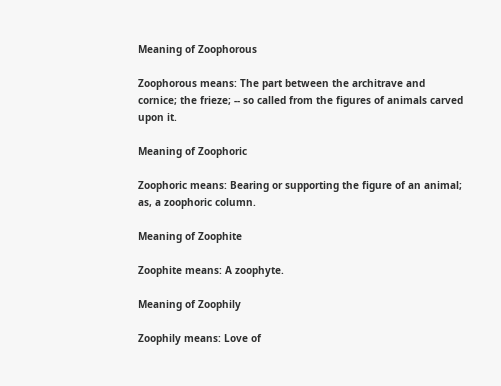Meaning of Zoophorous

Zoophorous means: The part between the architrave and cornice; the frieze; -- so called from the figures of animals carved upon it.

Meaning of Zoophoric

Zoophoric means: Bearing or supporting the figure of an animal; as, a zoophoric column.

Meaning of Zoophite

Zoophite means: A zoophyte.

Meaning of Zoophily

Zoophily means: Love of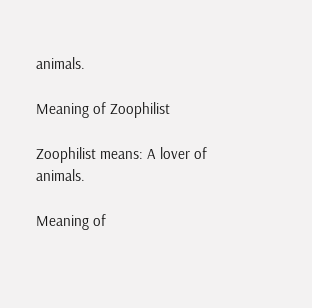animals.

Meaning of Zoophilist

Zoophilist means: A lover of animals.

Meaning of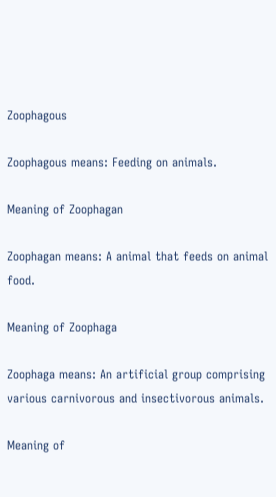Zoophagous

Zoophagous means: Feeding on animals.

Meaning of Zoophagan

Zoophagan means: A animal that feeds on animal food.

Meaning of Zoophaga

Zoophaga means: An artificial group comprising various carnivorous and insectivorous animals.

Meaning of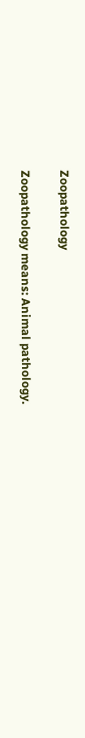Zoopathology

Zoopathology means: Animal pathology.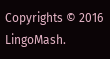Copyrights © 2016 LingoMash.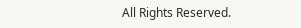All Rights Reserved.